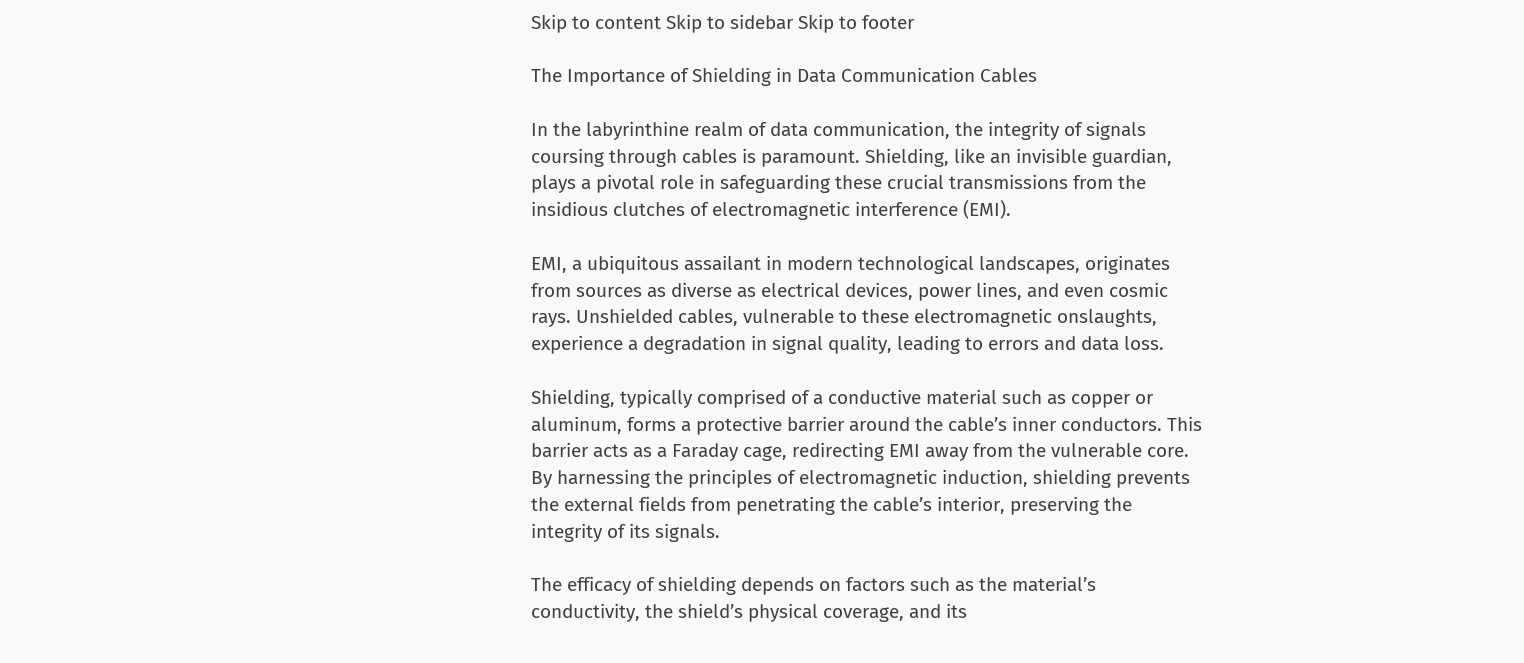Skip to content Skip to sidebar Skip to footer

The Importance of Shielding in Data Communication Cables

In the labyrinthine realm of data communication, the integrity of signals coursing through cables is paramount. Shielding, like an invisible guardian, plays a pivotal role in safeguarding these crucial transmissions from the insidious clutches of electromagnetic interference (EMI).

EMI, a ubiquitous assailant in modern technological landscapes, originates from sources as diverse as electrical devices, power lines, and even cosmic rays. Unshielded cables, vulnerable to these electromagnetic onslaughts, experience a degradation in signal quality, leading to errors and data loss.

Shielding, typically comprised of a conductive material such as copper or aluminum, forms a protective barrier around the cable’s inner conductors. This barrier acts as a Faraday cage, redirecting EMI away from the vulnerable core. By harnessing the principles of electromagnetic induction, shielding prevents the external fields from penetrating the cable’s interior, preserving the integrity of its signals.

The efficacy of shielding depends on factors such as the material’s conductivity, the shield’s physical coverage, and its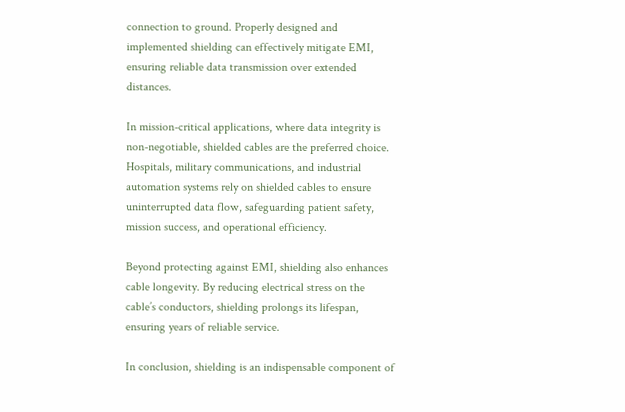connection to ground. Properly designed and implemented shielding can effectively mitigate EMI, ensuring reliable data transmission over extended distances.

In mission-critical applications, where data integrity is non-negotiable, shielded cables are the preferred choice. Hospitals, military communications, and industrial automation systems rely on shielded cables to ensure uninterrupted data flow, safeguarding patient safety, mission success, and operational efficiency.

Beyond protecting against EMI, shielding also enhances cable longevity. By reducing electrical stress on the cable’s conductors, shielding prolongs its lifespan, ensuring years of reliable service.

In conclusion, shielding is an indispensable component of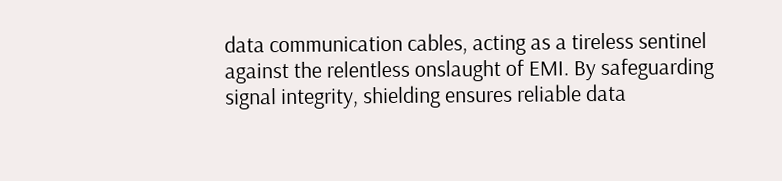data communication cables, acting as a tireless sentinel against the relentless onslaught of EMI. By safeguarding signal integrity, shielding ensures reliable data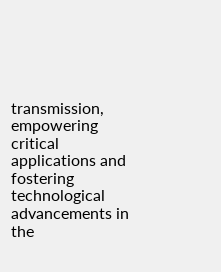transmission, empowering critical applications and fostering technological advancements in the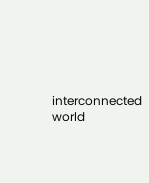interconnected world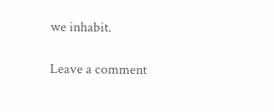we inhabit.

Leave a comment